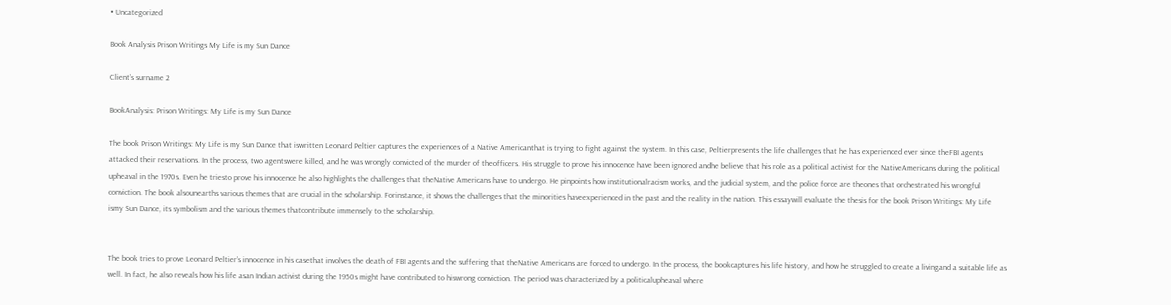• Uncategorized

Book Analysis Prison Writings My Life is my Sun Dance

Client’s surname 2

BookAnalysis: Prison Writings: My Life is my Sun Dance

The book Prison Writings: My Life is my Sun Dance that iswritten Leonard Peltier captures the experiences of a Native Americanthat is trying to fight against the system. In this case, Peltierpresents the life challenges that he has experienced ever since theFBI agents attacked their reservations. In the process, two agentswere killed, and he was wrongly convicted of the murder of theofficers. His struggle to prove his innocence have been ignored andhe believe that his role as a political activist for the NativeAmericans during the political upheaval in the 1970s. Even he triesto prove his innocence he also highlights the challenges that theNative Americans have to undergo. He pinpoints how institutionalracism works, and the judicial system, and the police force are theones that orchestrated his wrongful conviction. The book alsounearths various themes that are crucial in the scholarship. Forinstance, it shows the challenges that the minorities haveexperienced in the past and the reality in the nation. This essaywill evaluate the thesis for the book Prison Writings: My Life ismy Sun Dance, its symbolism and the various themes thatcontribute immensely to the scholarship.


The book tries to prove Leonard Peltier’s innocence in his casethat involves the death of FBI agents and the suffering that theNative Americans are forced to undergo. In the process, the bookcaptures his life history, and how he struggled to create a livingand a suitable life as well. In fact, he also reveals how his life asan Indian activist during the 1950s might have contributed to hiswrong conviction. The period was characterized by a politicalupheaval where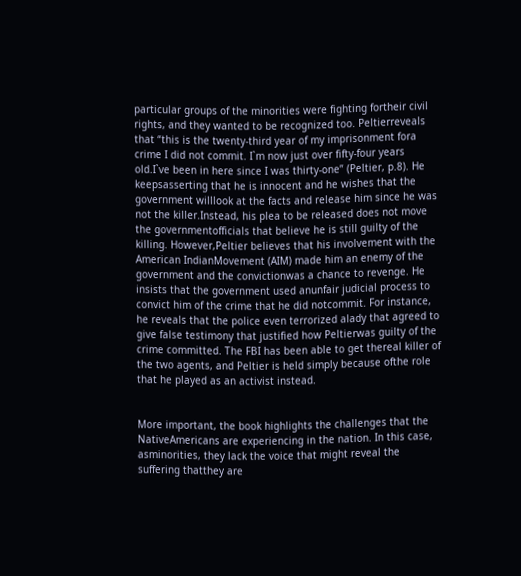particular groups of the minorities were fighting fortheir civil rights, and they wanted to be recognized too. Peltierreveals that “this is the twenty-third year of my imprisonment fora crime I did not commit. I`m now just over fifty-four years old.I`ve been in here since I was thirty-one” (Peltier, p.8). He keepsasserting that he is innocent and he wishes that the government willlook at the facts and release him since he was not the killer.Instead, his plea to be released does not move the governmentofficials that believe he is still guilty of the killing. However,Peltier believes that his involvement with the American IndianMovement (AIM) made him an enemy of the government and the convictionwas a chance to revenge. He insists that the government used anunfair judicial process to convict him of the crime that he did notcommit. For instance, he reveals that the police even terrorized alady that agreed to give false testimony that justified how Peltierwas guilty of the crime committed. The FBI has been able to get thereal killer of the two agents, and Peltier is held simply because ofthe role that he played as an activist instead.


More important, the book highlights the challenges that the NativeAmericans are experiencing in the nation. In this case, asminorities, they lack the voice that might reveal the suffering thatthey are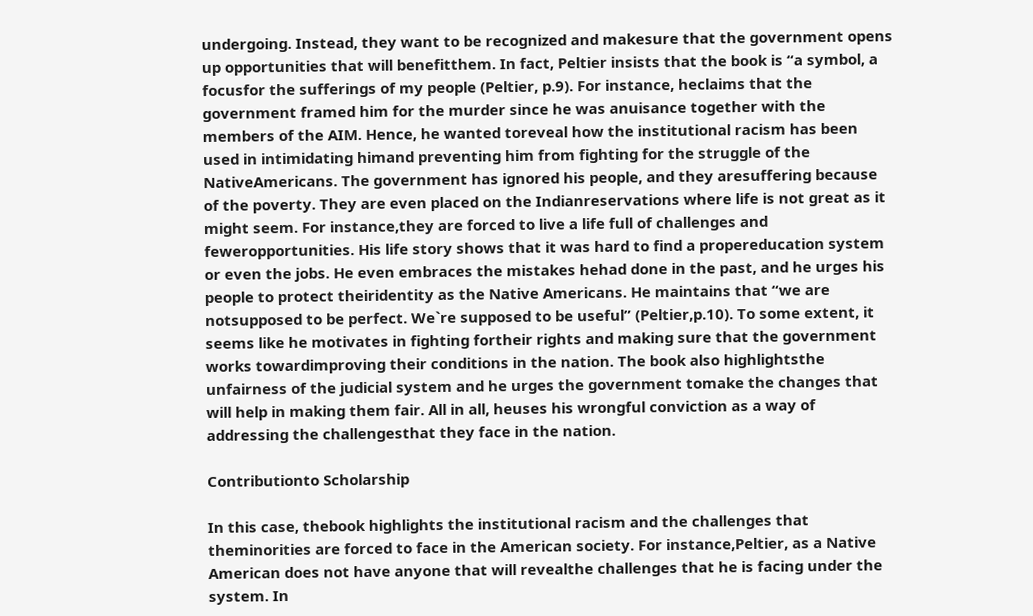undergoing. Instead, they want to be recognized and makesure that the government opens up opportunities that will benefitthem. In fact, Peltier insists that the book is “a symbol, a focusfor the sufferings of my people (Peltier, p.9). For instance, heclaims that the government framed him for the murder since he was anuisance together with the members of the AIM. Hence, he wanted toreveal how the institutional racism has been used in intimidating himand preventing him from fighting for the struggle of the NativeAmericans. The government has ignored his people, and they aresuffering because of the poverty. They are even placed on the Indianreservations where life is not great as it might seem. For instance,they are forced to live a life full of challenges and feweropportunities. His life story shows that it was hard to find a propereducation system or even the jobs. He even embraces the mistakes hehad done in the past, and he urges his people to protect theiridentity as the Native Americans. He maintains that “we are notsupposed to be perfect. We`re supposed to be useful” (Peltier,p.10). To some extent, it seems like he motivates in fighting fortheir rights and making sure that the government works towardimproving their conditions in the nation. The book also highlightsthe unfairness of the judicial system and he urges the government tomake the changes that will help in making them fair. All in all, heuses his wrongful conviction as a way of addressing the challengesthat they face in the nation.

Contributionto Scholarship

In this case, thebook highlights the institutional racism and the challenges that theminorities are forced to face in the American society. For instance,Peltier, as a Native American does not have anyone that will revealthe challenges that he is facing under the system. In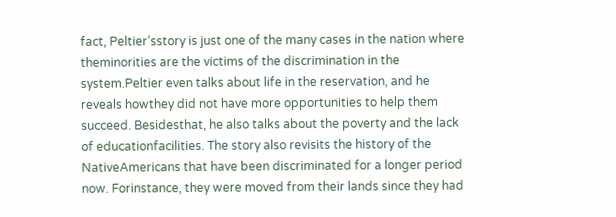fact, Peltier’sstory is just one of the many cases in the nation where theminorities are the victims of the discrimination in the system.Peltier even talks about life in the reservation, and he reveals howthey did not have more opportunities to help them succeed. Besidesthat, he also talks about the poverty and the lack of educationfacilities. The story also revisits the history of the NativeAmericans that have been discriminated for a longer period now. Forinstance, they were moved from their lands since they had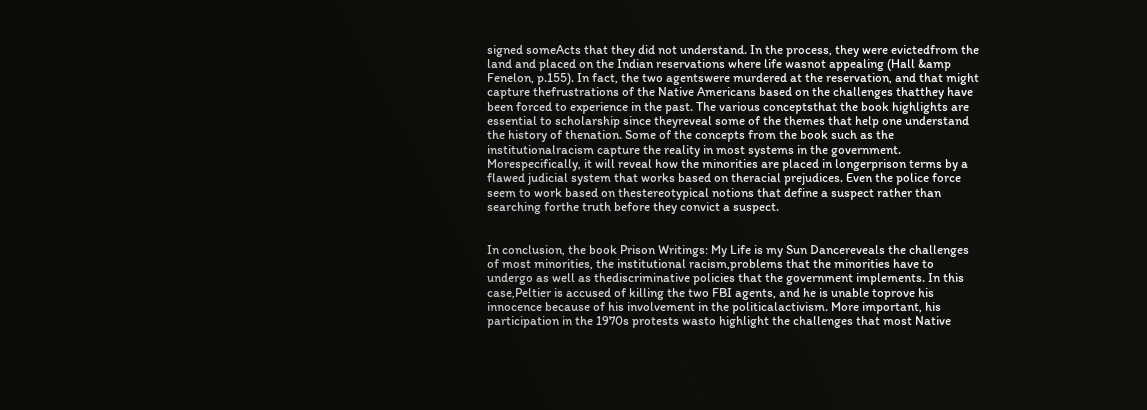signed someActs that they did not understand. In the process, they were evictedfrom the land and placed on the Indian reservations where life wasnot appealing (Hall &amp Fenelon, p.155). In fact, the two agentswere murdered at the reservation, and that might capture thefrustrations of the Native Americans based on the challenges thatthey have been forced to experience in the past. The various conceptsthat the book highlights are essential to scholarship since theyreveal some of the themes that help one understand the history of thenation. Some of the concepts from the book such as the institutionalracism capture the reality in most systems in the government. Morespecifically, it will reveal how the minorities are placed in longerprison terms by a flawed judicial system that works based on theracial prejudices. Even the police force seem to work based on thestereotypical notions that define a suspect rather than searching forthe truth before they convict a suspect.


In conclusion, the book Prison Writings: My Life is my Sun Dancereveals the challenges of most minorities, the institutional racism,problems that the minorities have to undergo as well as thediscriminative policies that the government implements. In this case,Peltier is accused of killing the two FBI agents, and he is unable toprove his innocence because of his involvement in the politicalactivism. More important, his participation in the 1970s protests wasto highlight the challenges that most Native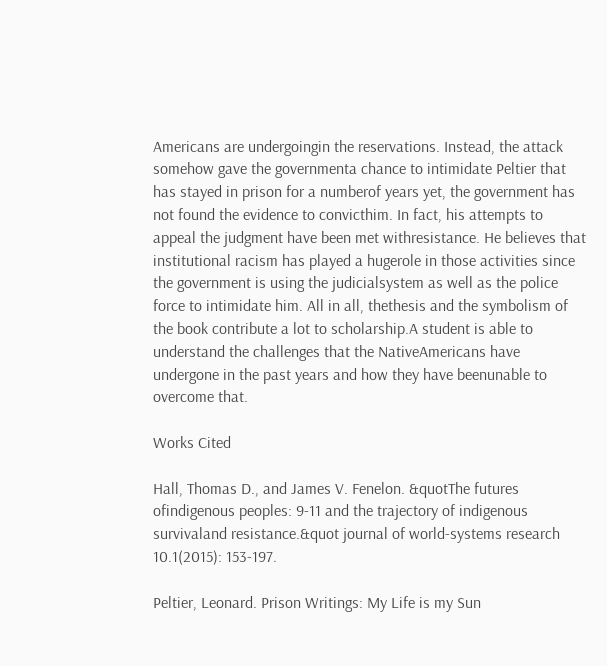Americans are undergoingin the reservations. Instead, the attack somehow gave the governmenta chance to intimidate Peltier that has stayed in prison for a numberof years yet, the government has not found the evidence to convicthim. In fact, his attempts to appeal the judgment have been met withresistance. He believes that institutional racism has played a hugerole in those activities since the government is using the judicialsystem as well as the police force to intimidate him. All in all, thethesis and the symbolism of the book contribute a lot to scholarship.A student is able to understand the challenges that the NativeAmericans have undergone in the past years and how they have beenunable to overcome that.

Works Cited

Hall, Thomas D., and James V. Fenelon. &quotThe futures ofindigenous peoples: 9-11 and the trajectory of indigenous survivaland resistance.&quot journal of world-systems research 10.1(2015): 153-197.

Peltier, Leonard. Prison Writings: My Life is my Sun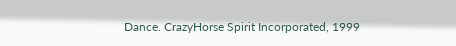Dance. CrazyHorse Spirit Incorporated, 1999